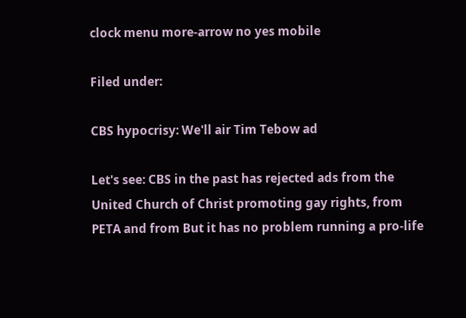clock menu more-arrow no yes mobile

Filed under:

CBS hypocrisy: We'll air Tim Tebow ad

Let's see: CBS in the past has rejected ads from the United Church of Christ promoting gay rights, from PETA and from But it has no problem running a pro-life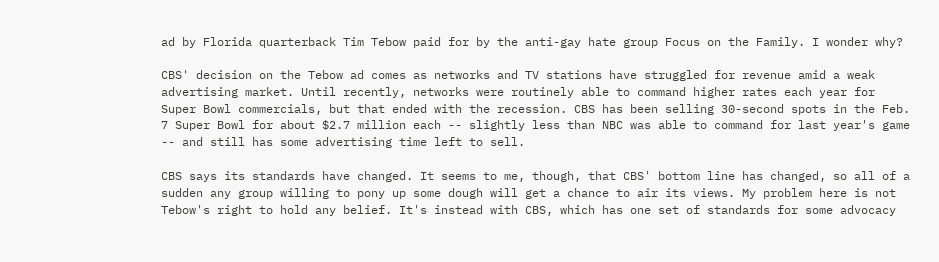ad by Florida quarterback Tim Tebow paid for by the anti-gay hate group Focus on the Family. I wonder why?

CBS' decision on the Tebow ad comes as networks and TV stations have struggled for revenue amid a weak advertising market. Until recently, networks were routinely able to command higher rates each year for Super Bowl commercials, but that ended with the recession. CBS has been selling 30-second spots in the Feb. 7 Super Bowl for about $2.7 million each -- slightly less than NBC was able to command for last year's game -- and still has some advertising time left to sell.

CBS says its standards have changed. It seems to me, though, that CBS' bottom line has changed, so all of a sudden any group willing to pony up some dough will get a chance to air its views. My problem here is not Tebow's right to hold any belief. It's instead with CBS, which has one set of standards for some advocacy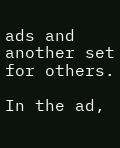ads and another set for others.

In the ad,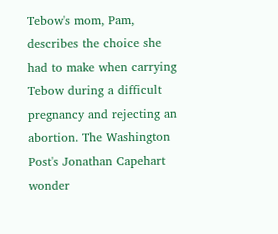Tebow's mom, Pam, describes the choice she had to make when carrying Tebow during a difficult pregnancy and rejecting an abortion. The Washington Post's Jonathan Capehart wonder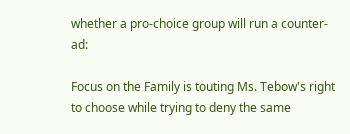whether a pro-choice group will run a counter-ad:

Focus on the Family is touting Ms. Tebow's right to choose while trying to deny the same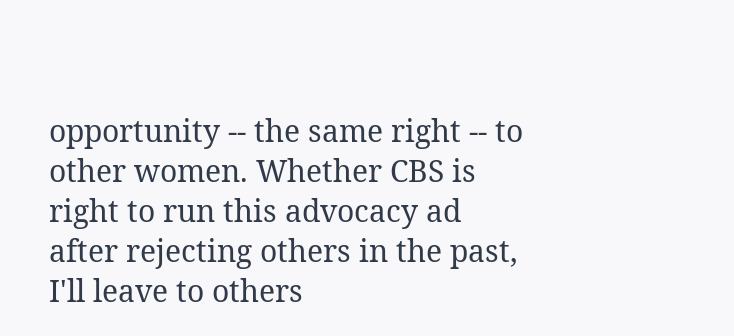opportunity -- the same right -- to other women. Whether CBS is right to run this advocacy ad after rejecting others in the past, I'll leave to others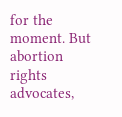for the moment. But abortion rights advocates,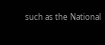such as the National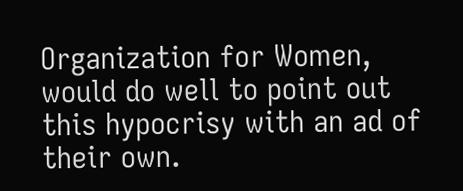Organization for Women, would do well to point out this hypocrisy with an ad of their own.